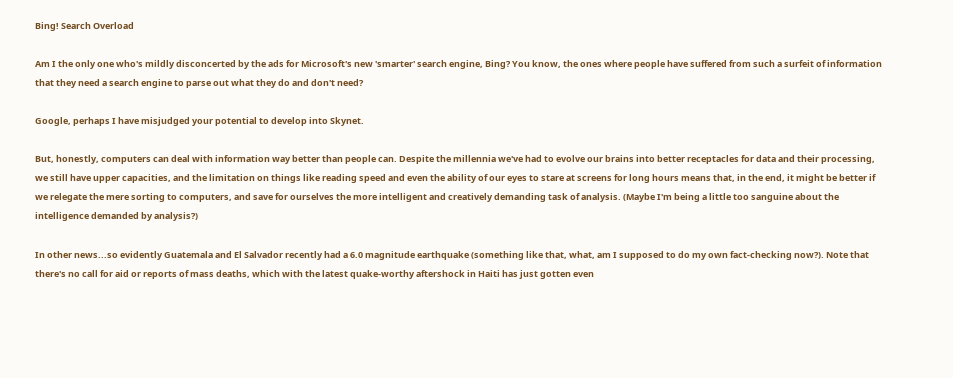Bing! Search Overload

Am I the only one who's mildly disconcerted by the ads for Microsoft's new 'smarter' search engine, Bing? You know, the ones where people have suffered from such a surfeit of information that they need a search engine to parse out what they do and don't need?

Google, perhaps I have misjudged your potential to develop into Skynet.

But, honestly, computers can deal with information way better than people can. Despite the millennia we've had to evolve our brains into better receptacles for data and their processing, we still have upper capacities, and the limitation on things like reading speed and even the ability of our eyes to stare at screens for long hours means that, in the end, it might be better if we relegate the mere sorting to computers, and save for ourselves the more intelligent and creatively demanding task of analysis. (Maybe I'm being a little too sanguine about the intelligence demanded by analysis?)

In other news...so evidently Guatemala and El Salvador recently had a 6.0 magnitude earthquake (something like that, what, am I supposed to do my own fact-checking now?). Note that there's no call for aid or reports of mass deaths, which with the latest quake-worthy aftershock in Haiti has just gotten even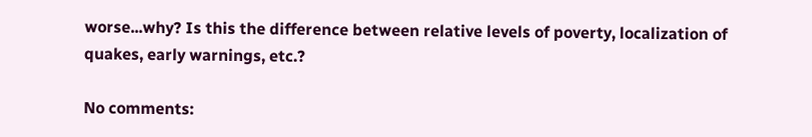worse...why? Is this the difference between relative levels of poverty, localization of quakes, early warnings, etc.?

No comments: